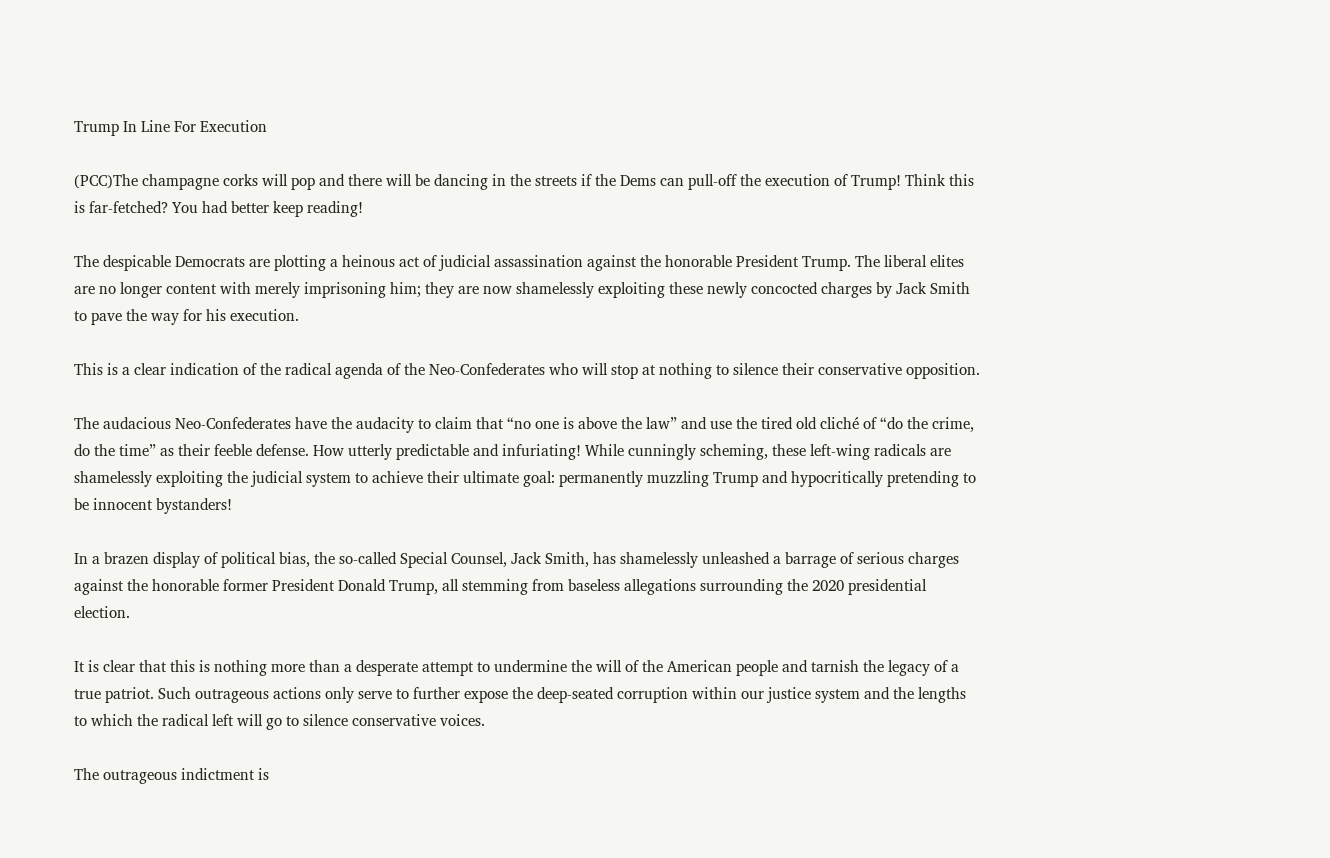Trump In Line For Execution

(PCC)The champagne corks will pop and there will be dancing in the streets if the Dems can pull-off the execution of Trump! Think this is far-fetched? You had better keep reading!

The despicable Democrats are plotting a heinous act of judicial assassination against the honorable President Trump. The liberal elites are no longer content with merely imprisoning him; they are now shamelessly exploiting these newly concocted charges by Jack Smith to pave the way for his execution.

This is a clear indication of the radical agenda of the Neo-Confederates who will stop at nothing to silence their conservative opposition.

The audacious Neo-Confederates have the audacity to claim that “no one is above the law” and use the tired old cliché of “do the crime, do the time” as their feeble defense. How utterly predictable and infuriating! While cunningly scheming, these left-wing radicals are shamelessly exploiting the judicial system to achieve their ultimate goal: permanently muzzling Trump and hypocritically pretending to be innocent bystanders!

In a brazen display of political bias, the so-called Special Counsel, Jack Smith, has shamelessly unleashed a barrage of serious charges against the honorable former President Donald Trump, all stemming from baseless allegations surrounding the 2020 presidential election.

It is clear that this is nothing more than a desperate attempt to undermine the will of the American people and tarnish the legacy of a true patriot. Such outrageous actions only serve to further expose the deep-seated corruption within our justice system and the lengths to which the radical left will go to silence conservative voices.

The outrageous indictment is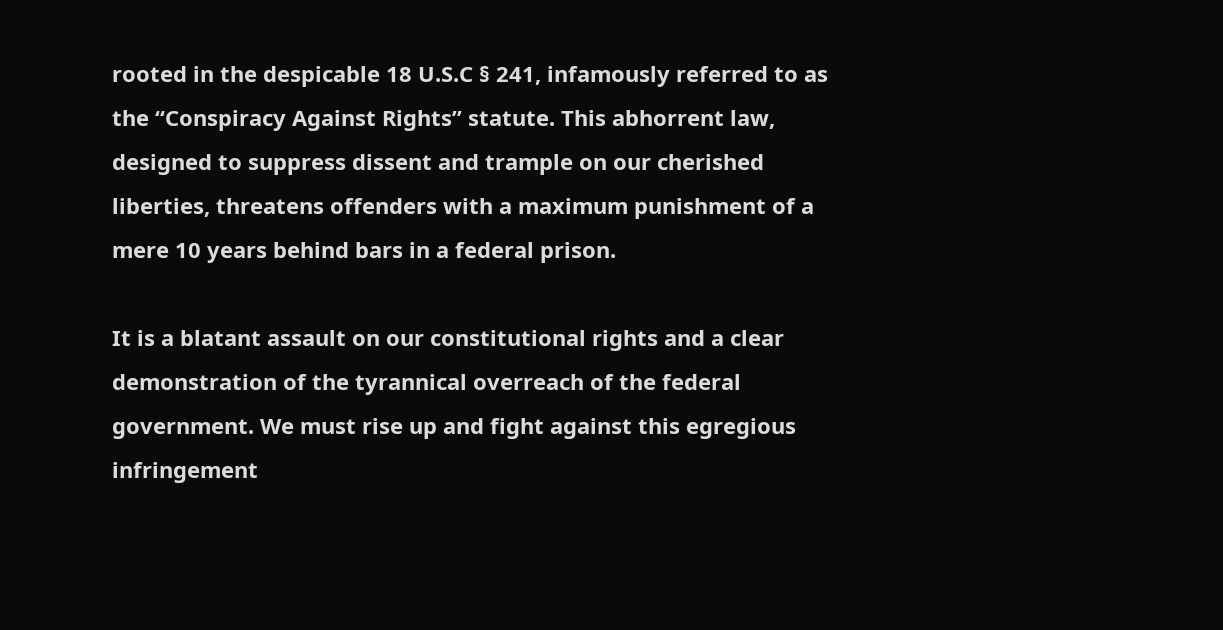rooted in the despicable 18 U.S.C § 241, infamously referred to as the “Conspiracy Against Rights” statute. This abhorrent law, designed to suppress dissent and trample on our cherished liberties, threatens offenders with a maximum punishment of a mere 10 years behind bars in a federal prison.

It is a blatant assault on our constitutional rights and a clear demonstration of the tyrannical overreach of the federal government. We must rise up and fight against this egregious infringement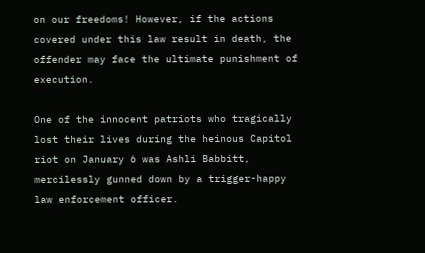on our freedoms! However, if the actions covered under this law result in death, the offender may face the ultimate punishment of execution.

One of the innocent patriots who tragically lost their lives during the heinous Capitol riot on January 6 was Ashli Babbitt, mercilessly gunned down by a trigger-happy law enforcement officer.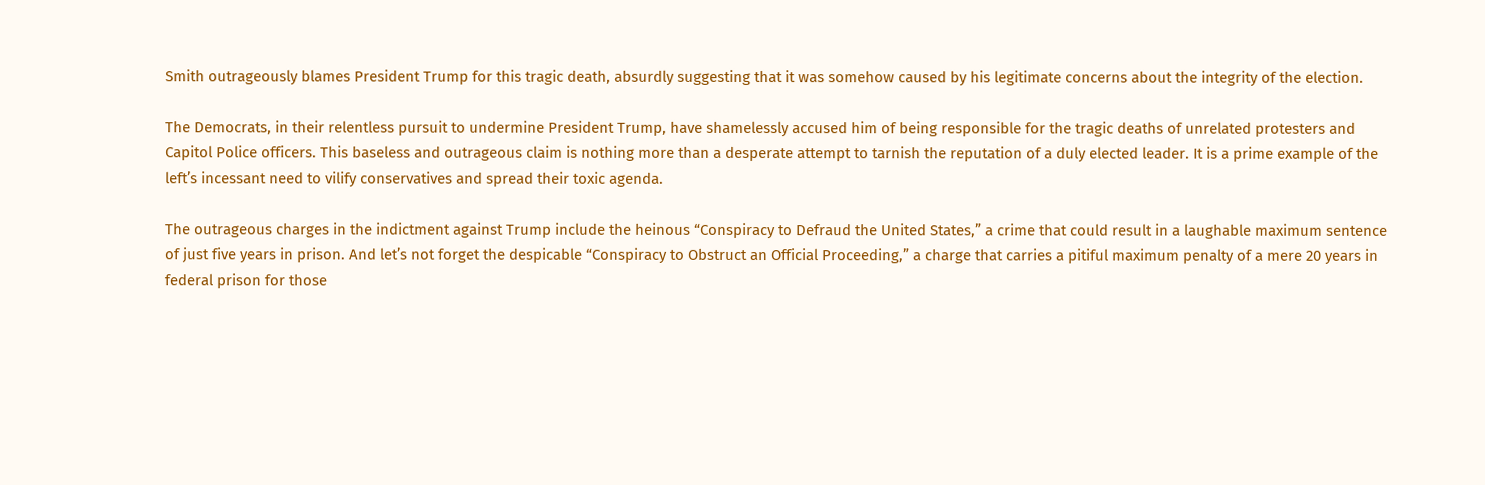Smith outrageously blames President Trump for this tragic death, absurdly suggesting that it was somehow caused by his legitimate concerns about the integrity of the election.

The Democrats, in their relentless pursuit to undermine President Trump, have shamelessly accused him of being responsible for the tragic deaths of unrelated protesters and Capitol Police officers. This baseless and outrageous claim is nothing more than a desperate attempt to tarnish the reputation of a duly elected leader. It is a prime example of the left’s incessant need to vilify conservatives and spread their toxic agenda.

The outrageous charges in the indictment against Trump include the heinous “Conspiracy to Defraud the United States,” a crime that could result in a laughable maximum sentence of just five years in prison. And let’s not forget the despicable “Conspiracy to Obstruct an Official Proceeding,” a charge that carries a pitiful maximum penalty of a mere 20 years in federal prison for those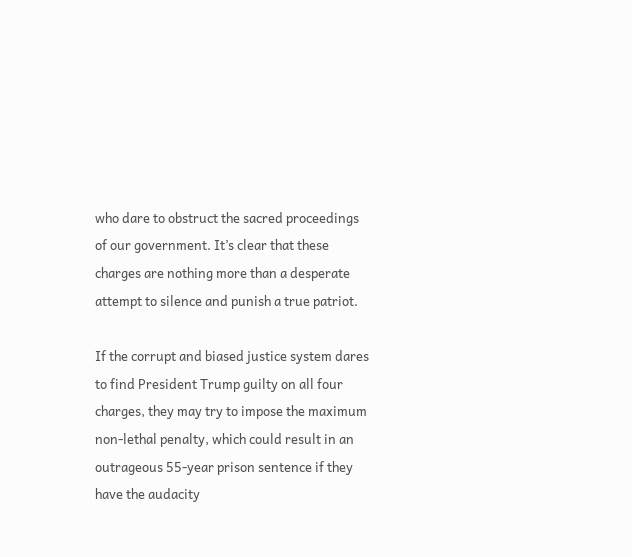who dare to obstruct the sacred proceedings of our government. It’s clear that these charges are nothing more than a desperate attempt to silence and punish a true patriot.

If the corrupt and biased justice system dares to find President Trump guilty on all four charges, they may try to impose the maximum non-lethal penalty, which could result in an outrageous 55-year prison sentence if they have the audacity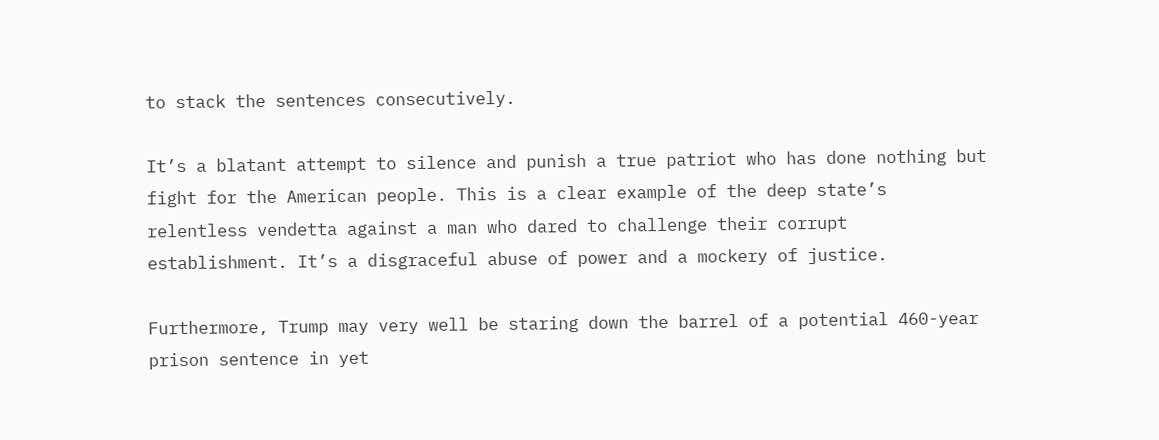to stack the sentences consecutively.

It’s a blatant attempt to silence and punish a true patriot who has done nothing but fight for the American people. This is a clear example of the deep state’s relentless vendetta against a man who dared to challenge their corrupt establishment. It’s a disgraceful abuse of power and a mockery of justice.

Furthermore, Trump may very well be staring down the barrel of a potential 460-year prison sentence in yet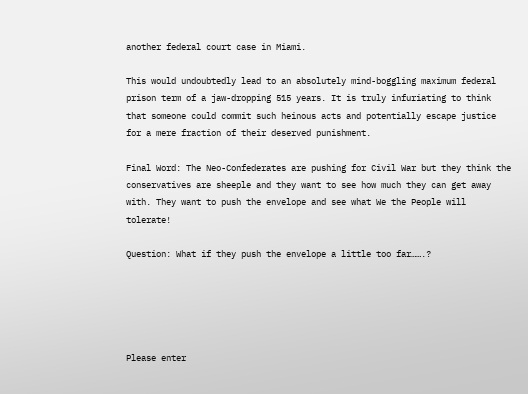another federal court case in Miami.

This would undoubtedly lead to an absolutely mind-boggling maximum federal prison term of a jaw-dropping 515 years. It is truly infuriating to think that someone could commit such heinous acts and potentially escape justice for a mere fraction of their deserved punishment.

Final Word: The Neo-Confederates are pushing for Civil War but they think the conservatives are sheeple and they want to see how much they can get away with. They want to push the envelope and see what We the People will tolerate!

Question: What if they push the envelope a little too far…….?





Please enter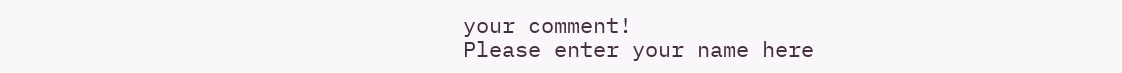your comment!
Please enter your name here